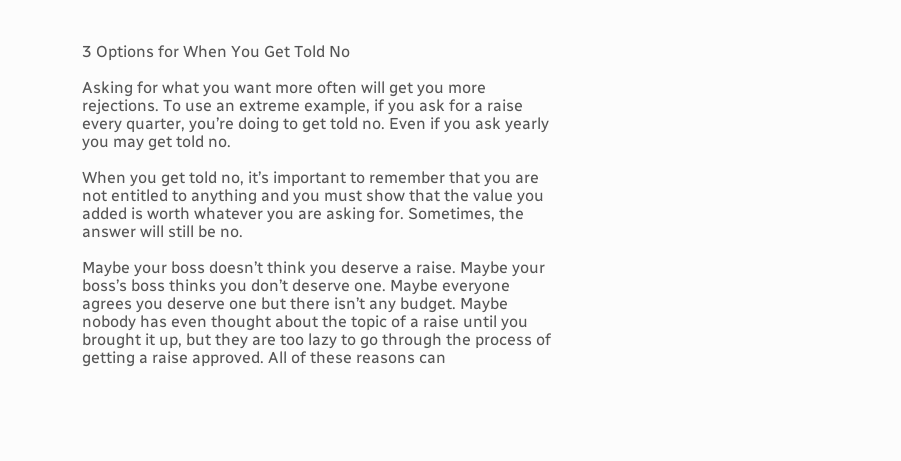3 Options for When You Get Told No

Asking for what you want more often will get you more rejections. To use an extreme example, if you ask for a raise every quarter, you’re doing to get told no. Even if you ask yearly you may get told no.

When you get told no, it’s important to remember that you are not entitled to anything and you must show that the value you added is worth whatever you are asking for. Sometimes, the answer will still be no.

Maybe your boss doesn’t think you deserve a raise. Maybe your boss’s boss thinks you don’t deserve one. Maybe everyone agrees you deserve one but there isn’t any budget. Maybe nobody has even thought about the topic of a raise until you brought it up, but they are too lazy to go through the process of getting a raise approved. All of these reasons can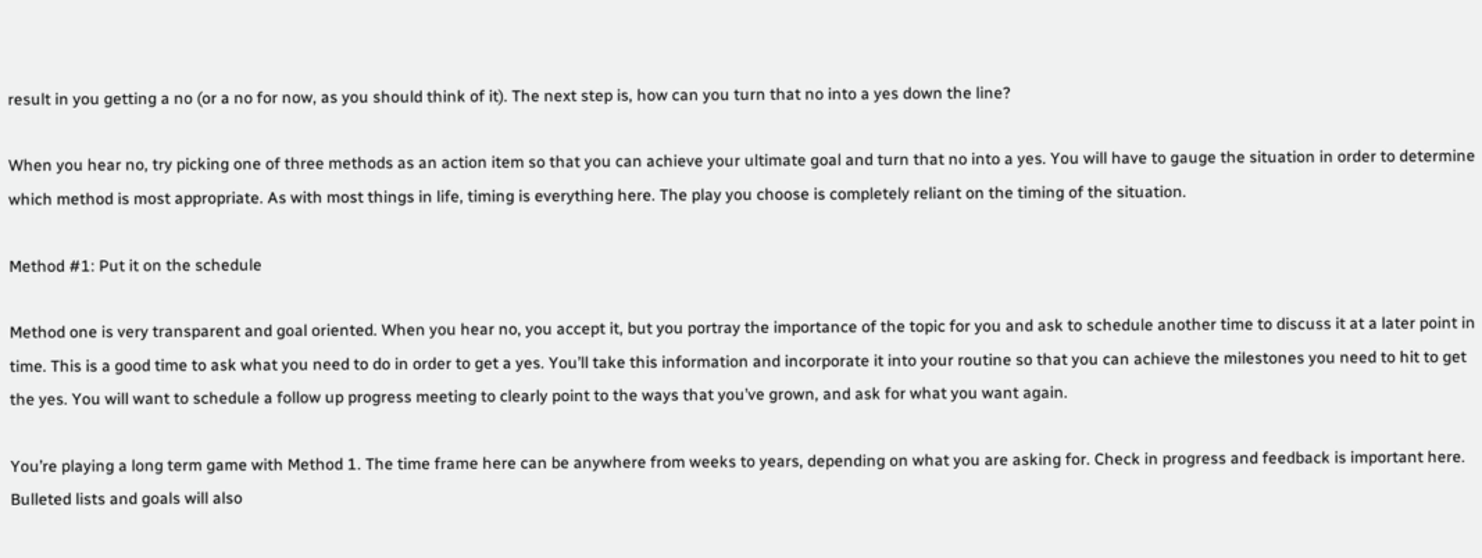result in you getting a no (or a no for now, as you should think of it). The next step is, how can you turn that no into a yes down the line?

When you hear no, try picking one of three methods as an action item so that you can achieve your ultimate goal and turn that no into a yes. You will have to gauge the situation in order to determine which method is most appropriate. As with most things in life, timing is everything here. The play you choose is completely reliant on the timing of the situation.

Method #1: Put it on the schedule

Method one is very transparent and goal oriented. When you hear no, you accept it, but you portray the importance of the topic for you and ask to schedule another time to discuss it at a later point in time. This is a good time to ask what you need to do in order to get a yes. You’ll take this information and incorporate it into your routine so that you can achieve the milestones you need to hit to get the yes. You will want to schedule a follow up progress meeting to clearly point to the ways that you’ve grown, and ask for what you want again.

You’re playing a long term game with Method 1. The time frame here can be anywhere from weeks to years, depending on what you are asking for. Check in progress and feedback is important here. Bulleted lists and goals will also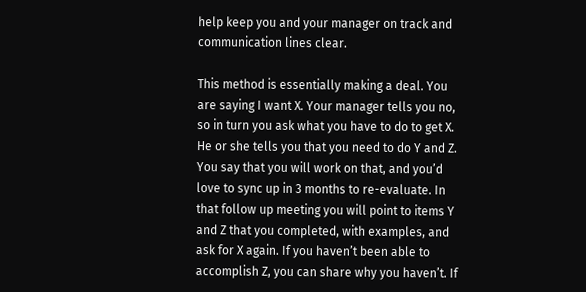help keep you and your manager on track and communication lines clear.

This method is essentially making a deal. You are saying I want X. Your manager tells you no, so in turn you ask what you have to do to get X. He or she tells you that you need to do Y and Z. You say that you will work on that, and you’d love to sync up in 3 months to re-evaluate. In that follow up meeting you will point to items Y and Z that you completed, with examples, and ask for X again. If you haven’t been able to accomplish Z, you can share why you haven’t. If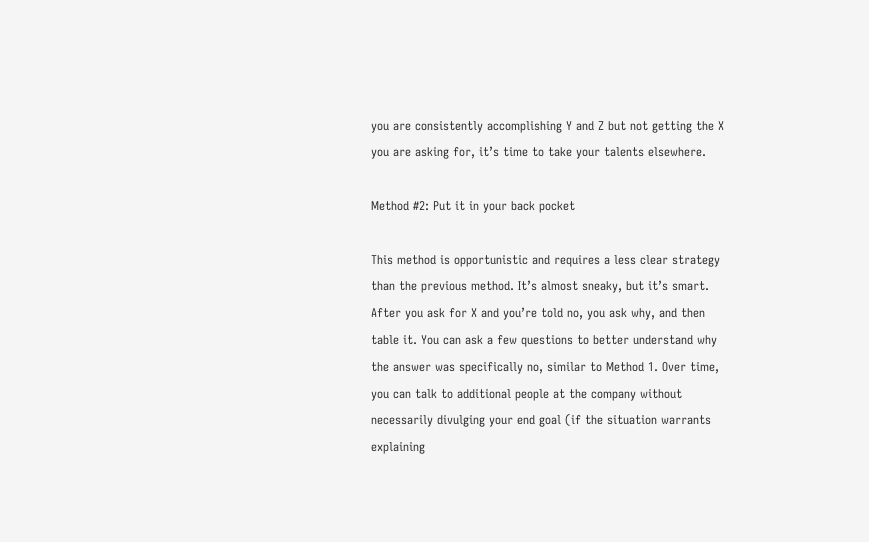you are consistently accomplishing Y and Z but not getting the X you are asking for, it’s time to take your talents elsewhere.

Method #2: Put it in your back pocket

This method is opportunistic and requires a less clear strategy than the previous method. It’s almost sneaky, but it’s smart. After you ask for X and you’re told no, you ask why, and then table it. You can ask a few questions to better understand why the answer was specifically no, similar to Method 1. Over time, you can talk to additional people at the company without necessarily divulging your end goal (if the situation warrants explaining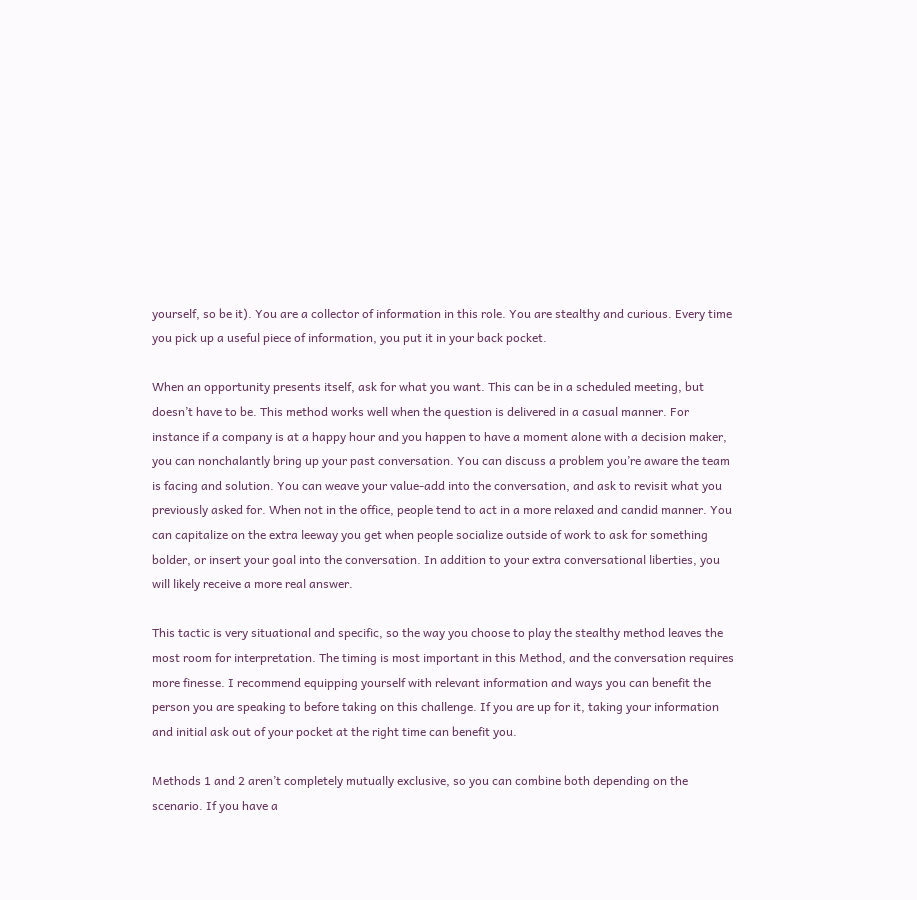yourself, so be it). You are a collector of information in this role. You are stealthy and curious. Every time you pick up a useful piece of information, you put it in your back pocket.

When an opportunity presents itself, ask for what you want. This can be in a scheduled meeting, but doesn’t have to be. This method works well when the question is delivered in a casual manner. For instance if a company is at a happy hour and you happen to have a moment alone with a decision maker, you can nonchalantly bring up your past conversation. You can discuss a problem you’re aware the team is facing and solution. You can weave your value-add into the conversation, and ask to revisit what you previously asked for. When not in the office, people tend to act in a more relaxed and candid manner. You can capitalize on the extra leeway you get when people socialize outside of work to ask for something bolder, or insert your goal into the conversation. In addition to your extra conversational liberties, you will likely receive a more real answer.

This tactic is very situational and specific, so the way you choose to play the stealthy method leaves the most room for interpretation. The timing is most important in this Method, and the conversation requires more finesse. I recommend equipping yourself with relevant information and ways you can benefit the person you are speaking to before taking on this challenge. If you are up for it, taking your information and initial ask out of your pocket at the right time can benefit you.

Methods 1 and 2 aren’t completely mutually exclusive, so you can combine both depending on the scenario. If you have a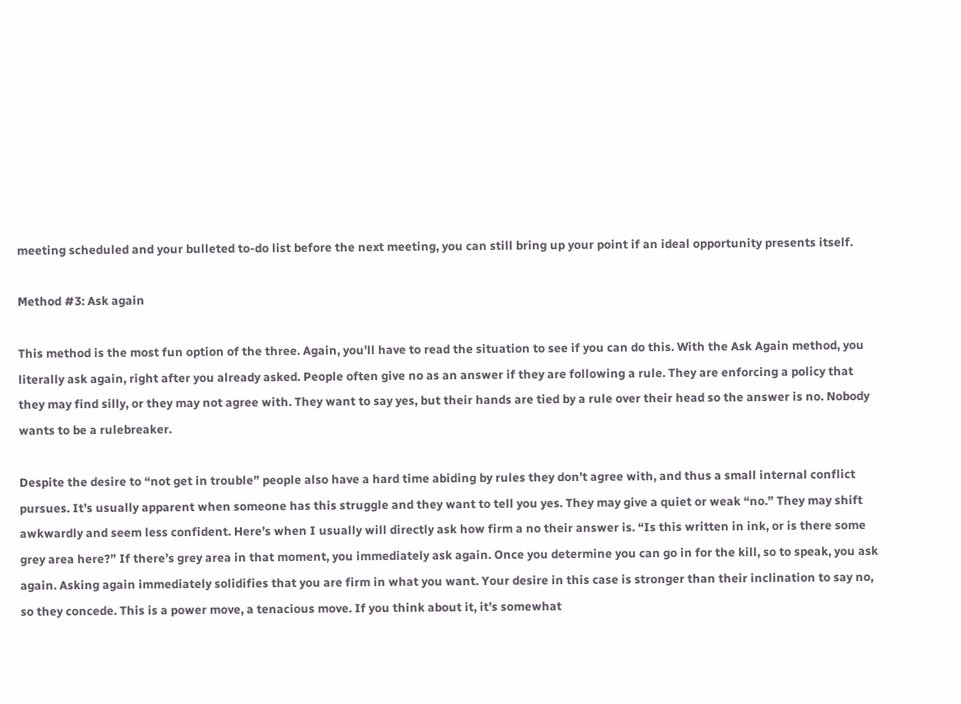meeting scheduled and your bulleted to-do list before the next meeting, you can still bring up your point if an ideal opportunity presents itself.

Method #3: Ask again

This method is the most fun option of the three. Again, you’ll have to read the situation to see if you can do this. With the Ask Again method, you literally ask again, right after you already asked. People often give no as an answer if they are following a rule. They are enforcing a policy that they may find silly, or they may not agree with. They want to say yes, but their hands are tied by a rule over their head so the answer is no. Nobody wants to be a rulebreaker.

Despite the desire to “not get in trouble” people also have a hard time abiding by rules they don’t agree with, and thus a small internal conflict pursues. It’s usually apparent when someone has this struggle and they want to tell you yes. They may give a quiet or weak “no.” They may shift awkwardly and seem less confident. Here’s when I usually will directly ask how firm a no their answer is. “Is this written in ink, or is there some grey area here?” If there’s grey area in that moment, you immediately ask again. Once you determine you can go in for the kill, so to speak, you ask again. Asking again immediately solidifies that you are firm in what you want. Your desire in this case is stronger than their inclination to say no, so they concede. This is a power move, a tenacious move. If you think about it, it’s somewhat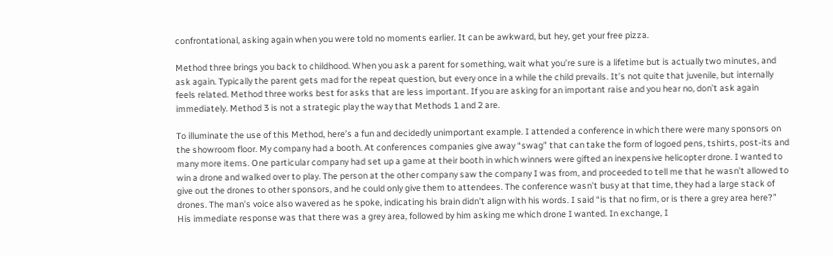confrontational, asking again when you were told no moments earlier. It can be awkward, but hey, get your free pizza.

Method three brings you back to childhood. When you ask a parent for something, wait what you’re sure is a lifetime but is actually two minutes, and ask again. Typically the parent gets mad for the repeat question, but every once in a while the child prevails. It’s not quite that juvenile, but internally feels related. Method three works best for asks that are less important. If you are asking for an important raise and you hear no, don’t ask again immediately. Method 3 is not a strategic play the way that Methods 1 and 2 are.

To illuminate the use of this Method, here’s a fun and decidedly unimportant example. I attended a conference in which there were many sponsors on the showroom floor. My company had a booth. At conferences companies give away “swag” that can take the form of logoed pens, tshirts, post-its and many more items. One particular company had set up a game at their booth in which winners were gifted an inexpensive helicopter drone. I wanted to win a drone and walked over to play. The person at the other company saw the company I was from, and proceeded to tell me that he wasn’t allowed to give out the drones to other sponsors, and he could only give them to attendees. The conference wasn’t busy at that time, they had a large stack of drones. The man’s voice also wavered as he spoke, indicating his brain didn’t align with his words. I said “is that no firm, or is there a grey area here?” His immediate response was that there was a grey area, followed by him asking me which drone I wanted. In exchange, I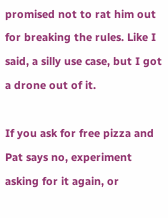promised not to rat him out for breaking the rules. Like I said, a silly use case, but I got a drone out of it.

If you ask for free pizza and Pat says no, experiment asking for it again, or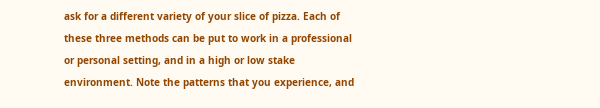ask for a different variety of your slice of pizza. Each of these three methods can be put to work in a professional or personal setting, and in a high or low stake environment. Note the patterns that you experience, and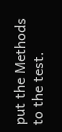put the Methods to the test.